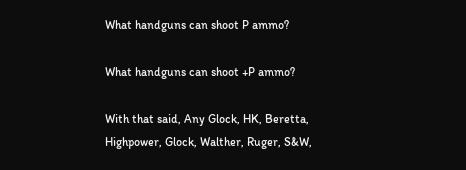What handguns can shoot P ammo?

What handguns can shoot +P ammo?

With that said, Any Glock, HK, Beretta, Highpower, Glock, Walther, Ruger, S&W,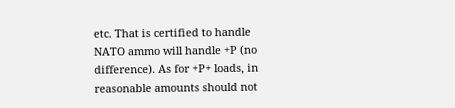etc. That is certified to handle NATO ammo will handle +P (no difference). As for +P+ loads, in reasonable amounts should not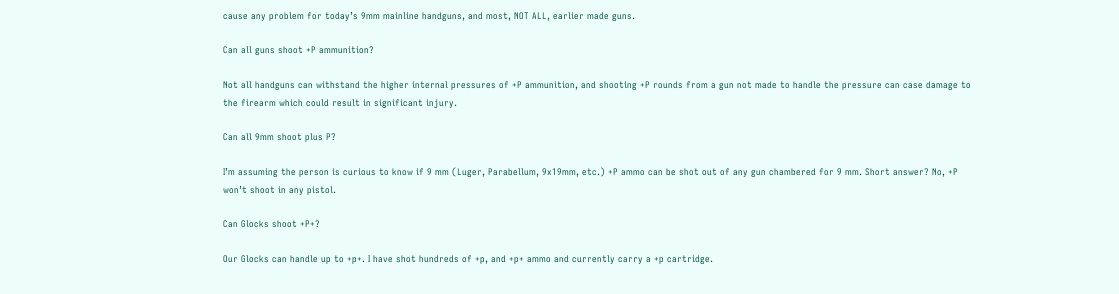cause any problem for today’s 9mm mainline handguns, and most, NOT ALL, earlier made guns.

Can all guns shoot +P ammunition?

Not all handguns can withstand the higher internal pressures of +P ammunition, and shooting +P rounds from a gun not made to handle the pressure can case damage to the firearm which could result in significant injury.

Can all 9mm shoot plus P?

I’m assuming the person is curious to know if 9 mm (Luger, Parabellum, 9x19mm, etc.) +P ammo can be shot out of any gun chambered for 9 mm. Short answer? No, +P won’t shoot in any pistol.

Can Glocks shoot +P+?

Our Glocks can handle up to +p+. I have shot hundreds of +p, and +p+ ammo and currently carry a +p cartridge.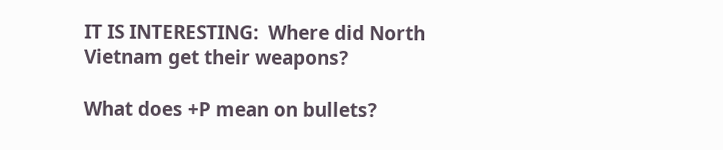IT IS INTERESTING:  Where did North Vietnam get their weapons?

What does +P mean on bullets?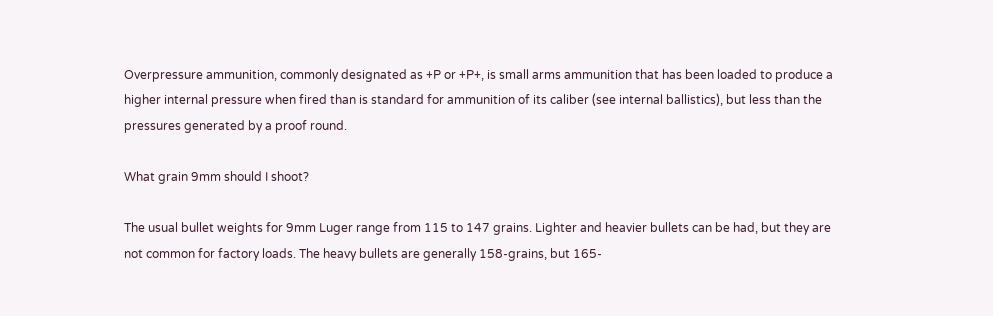Overpressure ammunition, commonly designated as +P or +P+, is small arms ammunition that has been loaded to produce a higher internal pressure when fired than is standard for ammunition of its caliber (see internal ballistics), but less than the pressures generated by a proof round.

What grain 9mm should I shoot?

The usual bullet weights for 9mm Luger range from 115 to 147 grains. Lighter and heavier bullets can be had, but they are not common for factory loads. The heavy bullets are generally 158-grains, but 165-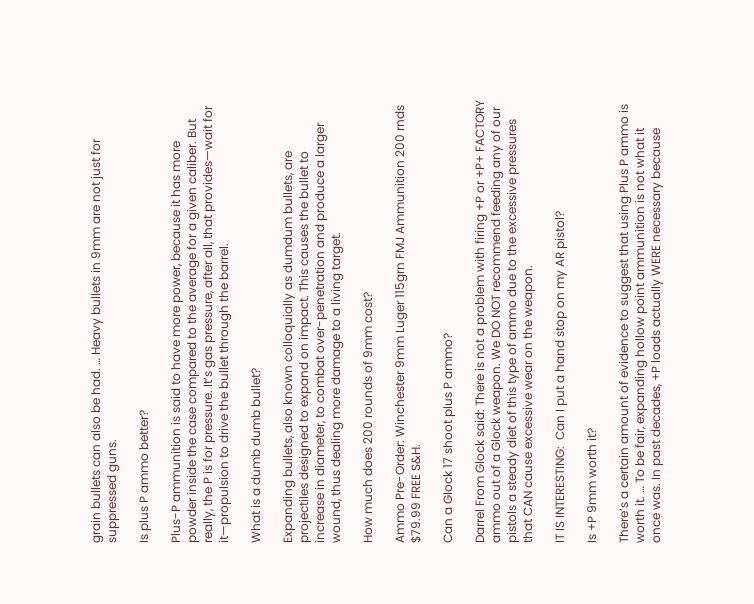grain bullets can also be had. … Heavy bullets in 9mm are not just for suppressed guns.

Is plus P ammo better?

Plus-P ammunition is said to have more power, because it has more powder inside the case compared to the average for a given caliber. But really, the P is for pressure. It’s gas pressure, after all, that provides—wait for it—propulsion to drive the bullet through the barrel.

What is a dumb dumb bullet?

Expanding bullets, also known colloquially as dumdum bullets, are projectiles designed to expand on impact. This causes the bullet to increase in diameter, to combat over-penetration and produce a larger wound, thus dealing more damage to a living target.

How much does 200 rounds of 9mm cost?

Ammo Pre-Order: Winchester 9mm Luger 115grn FMJ Ammunition 200 rnds $79.99 FREE S&H.

Can a Glock 17 shoot plus P ammo?

Darrel From Glock said: There is not a problem with firing +P or +P+ FACTORY ammo out of a Glock weapon. We DO NOT recommend feeding any of our pistols a steady diet of this type of ammo due to the excessive pressures that CAN cause excessive wear on the weapon.

IT IS INTERESTING:  Can I put a hand stop on my AR pistol?

Is +P 9mm worth it?

There’s a certain amount of evidence to suggest that using Plus P ammo is worth it. … To be fair, expanding hollow point ammunition is not what it once was. In past decades, +P loads actually WERE necessary because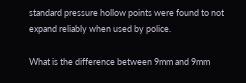standard pressure hollow points were found to not expand reliably when used by police.

What is the difference between 9mm and 9mm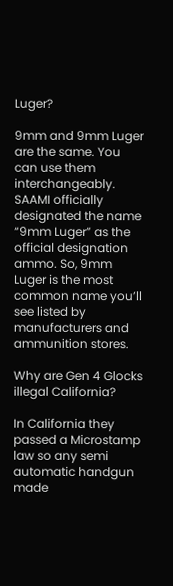Luger?

9mm and 9mm Luger are the same. You can use them interchangeably. SAAMI officially designated the name “9mm Luger” as the official designation ammo. So, 9mm Luger is the most common name you’ll see listed by manufacturers and ammunition stores.

Why are Gen 4 Glocks illegal California?

In California they passed a Microstamp law so any semi automatic handgun made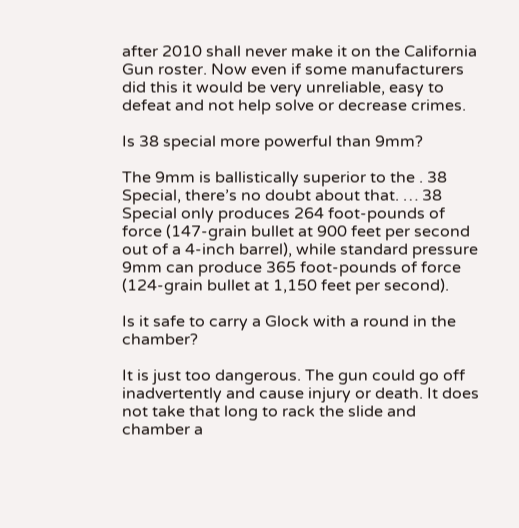after 2010 shall never make it on the California Gun roster. Now even if some manufacturers did this it would be very unreliable, easy to defeat and not help solve or decrease crimes.

Is 38 special more powerful than 9mm?

The 9mm is ballistically superior to the . 38 Special, there’s no doubt about that. … 38 Special only produces 264 foot-pounds of force (147-grain bullet at 900 feet per second out of a 4-inch barrel), while standard pressure 9mm can produce 365 foot-pounds of force (124-grain bullet at 1,150 feet per second).

Is it safe to carry a Glock with a round in the chamber?

It is just too dangerous. The gun could go off inadvertently and cause injury or death. It does not take that long to rack the slide and chamber a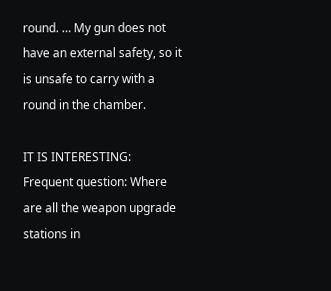round. … My gun does not have an external safety, so it is unsafe to carry with a round in the chamber.

IT IS INTERESTING:  Frequent question: Where are all the weapon upgrade stations in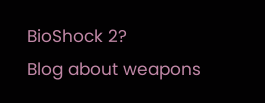BioShock 2?
Blog about weapons